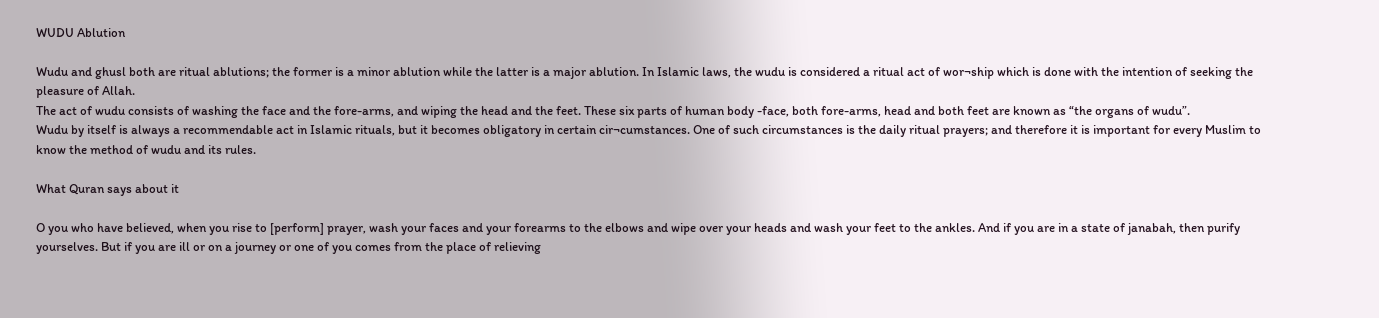WUDU Ablution

Wudu and ghusl both are ritual ablutions; the former is a minor ablution while the latter is a major ablution. In Islamic laws, the wudu is considered a ritual act of wor¬ship which is done with the intention of seeking the pleasure of Allah.
The act of wudu consists of washing the face and the fore-arms, and wiping the head and the feet. These six parts of human body -face, both fore-arms, head and both feet are known as “the organs of wudu”.
Wudu by itself is always a recommendable act in Islamic rituals, but it becomes obligatory in certain cir¬cumstances. One of such circumstances is the daily ritual prayers; and therefore it is important for every Muslim to know the method of wudu and its rules.

What Quran says about it

O you who have believed, when you rise to [perform] prayer, wash your faces and your forearms to the elbows and wipe over your heads and wash your feet to the ankles. And if you are in a state of janabah, then purify yourselves. But if you are ill or on a journey or one of you comes from the place of relieving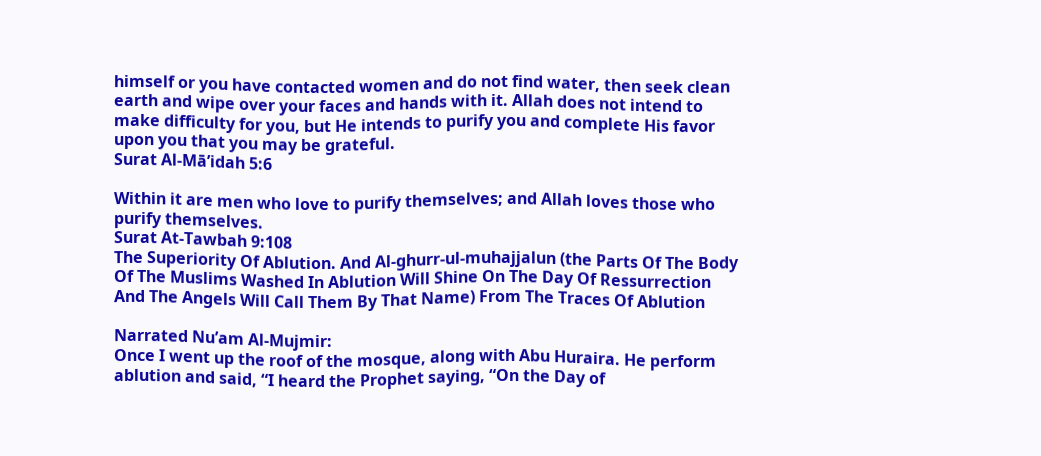himself or you have contacted women and do not find water, then seek clean earth and wipe over your faces and hands with it. Allah does not intend to make difficulty for you, but He intends to purify you and complete His favor upon you that you may be grateful.
Surat Al-Mā’idah 5:6

Within it are men who love to purify themselves; and Allah loves those who purify themselves.
Surat At-Tawbah 9:108
The Superiority Of Ablution. And Al-ghurr-ul-muhajjalun (the Parts Of The Body Of The Muslims Washed In Ablution Will Shine On The Day Of Ressurrection And The Angels Will Call Them By That Name) From The Traces Of Ablution

Narrated Nu’am Al-Mujmir:
Once I went up the roof of the mosque, along with Abu Huraira. He perform ablution and said, “I heard the Prophet saying, “On the Day of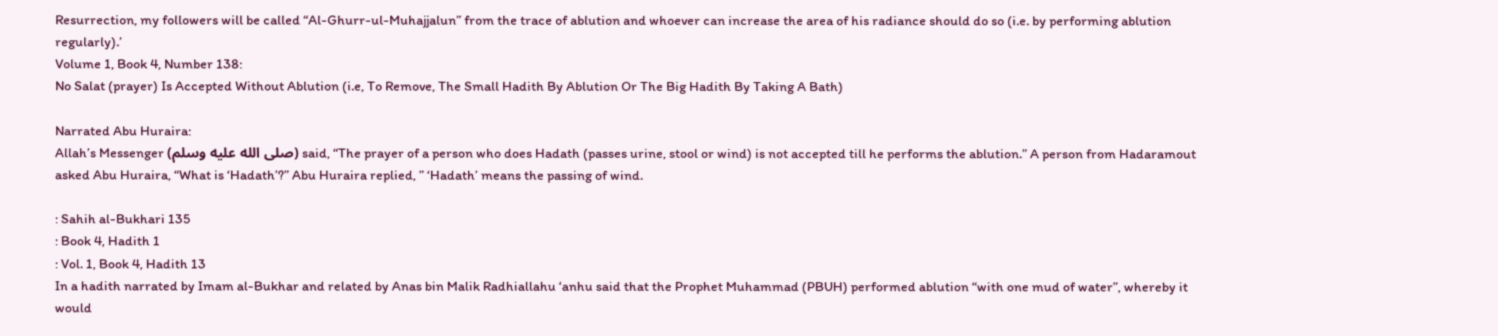Resurrection, my followers will be called “Al-Ghurr-ul-Muhajjalun” from the trace of ablution and whoever can increase the area of his radiance should do so (i.e. by performing ablution regularly).’
Volume 1, Book 4, Number 138:
No Salat (prayer) Is Accepted Without Ablution (i.e, To Remove, The Small Hadith By Ablution Or The Big Hadith By Taking A Bath)

Narrated Abu Huraira:
Allah’s Messenger (صلى الله عليه وسلم) said, “The prayer of a person who does Hadath (passes urine, stool or wind) is not accepted till he performs the ablution.” A person from Hadaramout asked Abu Huraira, “What is ‘Hadath’?” Abu Huraira replied, ” ‘Hadath’ means the passing of wind.

: Sahih al-Bukhari 135
: Book 4, Hadith 1
: Vol. 1, Book 4, Hadith 13
In a hadith narrated by Imam al-Bukhar and related by Anas bin Malik Radhiallahu ‘anhu said that the Prophet Muhammad (PBUH) performed ablution “with one mud of water”, whereby it would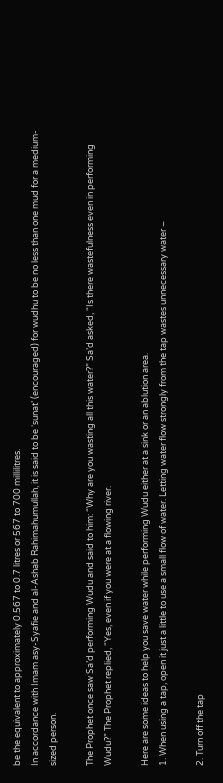be the equivalent to approximately 0.567 to 0.7 litres or 567 to 700 millilitres.
In accordance with Imam asy-Syafie and al-Ashab Rahimahumullah, it is said to be ‘sunat’ (encouraged) for wudhu to be no less than one mud for a medium-sized person.

The Prophet once saw Sa’d performing Wudu and said to him: “Why are you wasting all this water?” Sa’d asked, “Is there wastefulness even in performing Wudu?” The Prophet replied, “Yes, even if you were at a flowing river.

Here are some ideas to help you save water while performing Wudu either at a sink or an ablution area.
1. When using a tap, open it just a little to use a small flow of water. Letting water flow strongly from the tap wastes unnecessary water –

2. Turn off the tap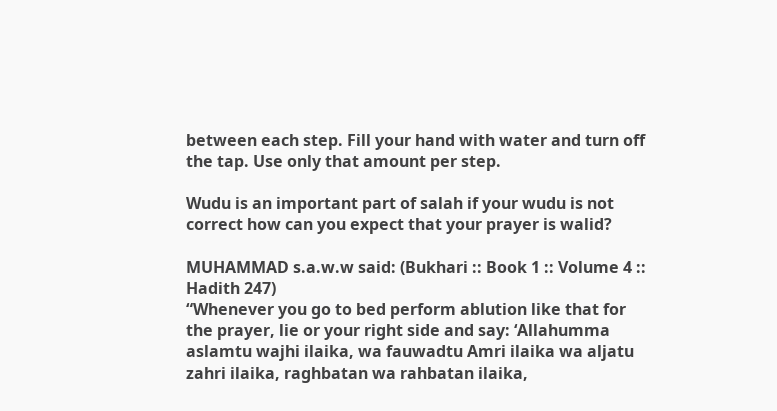between each step. Fill your hand with water and turn off the tap. Use only that amount per step.

Wudu is an important part of salah if your wudu is not correct how can you expect that your prayer is walid?

MUHAMMAD s.a.w.w said: (Bukhari :: Book 1 :: Volume 4 :: Hadith 247)
“Whenever you go to bed perform ablution like that for the prayer, lie or your right side and say: ‘Allahumma aslamtu wajhi ilaika, wa fauwadtu Amri ilaika wa aljatu zahri ilaika, raghbatan wa rahbatan ilaika,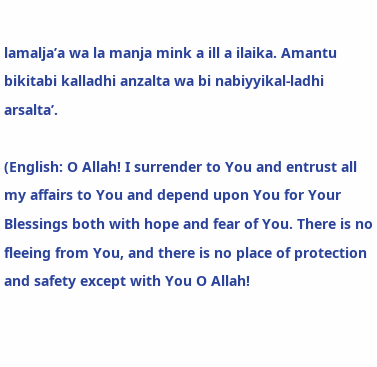lamalja’a wa la manja mink a ill a ilaika. Amantu bikitabi kalladhi anzalta wa bi nabiyyikal-ladhi arsalta’.

(English: O Allah! I surrender to You and entrust all my affairs to You and depend upon You for Your Blessings both with hope and fear of You. There is no fleeing from You, and there is no place of protection and safety except with You O Allah!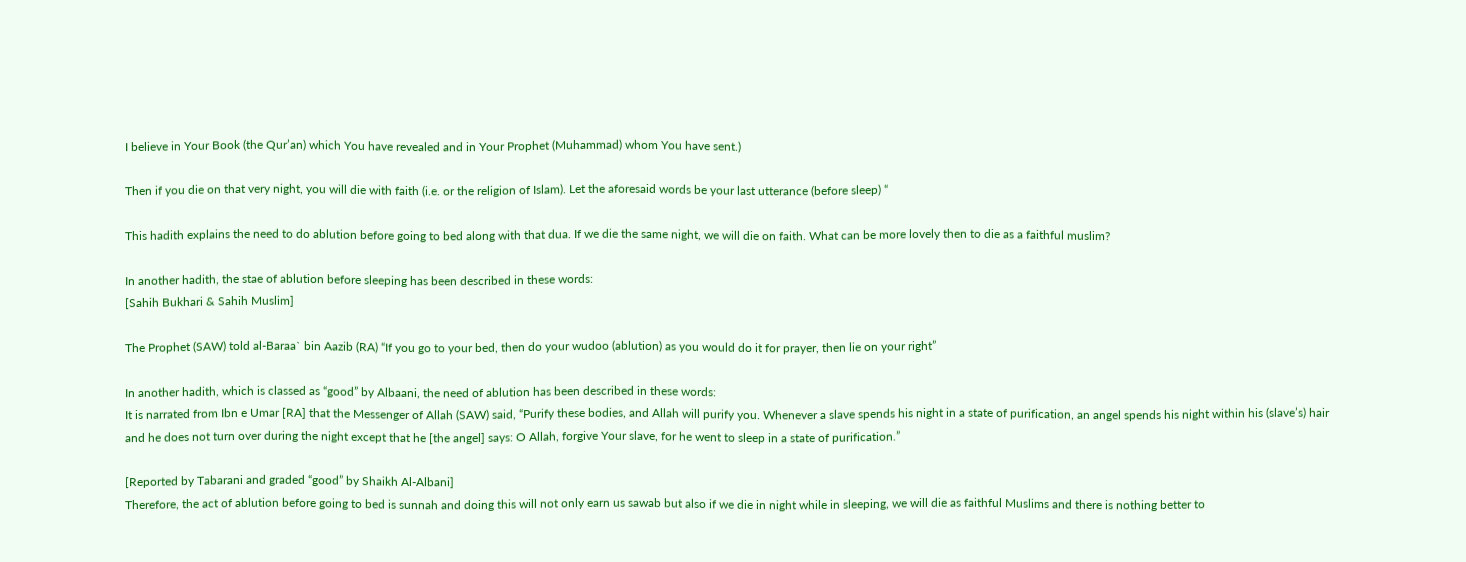I believe in Your Book (the Qur’an) which You have revealed and in Your Prophet (Muhammad) whom You have sent.)

Then if you die on that very night, you will die with faith (i.e. or the religion of Islam). Let the aforesaid words be your last utterance (before sleep) “

This hadith explains the need to do ablution before going to bed along with that dua. If we die the same night, we will die on faith. What can be more lovely then to die as a faithful muslim?

In another hadith, the stae of ablution before sleeping has been described in these words:
[Sahih Bukhari & Sahih Muslim]

The Prophet (SAW) told al-Baraa` bin Aazib (RA) “If you go to your bed, then do your wudoo (ablution) as you would do it for prayer, then lie on your right”

In another hadith, which is classed as “good” by Albaani, the need of ablution has been described in these words:
It is narrated from Ibn e Umar [RA] that the Messenger of Allah (SAW) said, “Purify these bodies, and Allah will purify you. Whenever a slave spends his night in a state of purification, an angel spends his night within his (slave’s) hair and he does not turn over during the night except that he [the angel] says: O Allah, forgive Your slave, for he went to sleep in a state of purification.”

[Reported by Tabarani and graded “good” by Shaikh Al-Albani]
Therefore, the act of ablution before going to bed is sunnah and doing this will not only earn us sawab but also if we die in night while in sleeping, we will die as faithful Muslims and there is nothing better to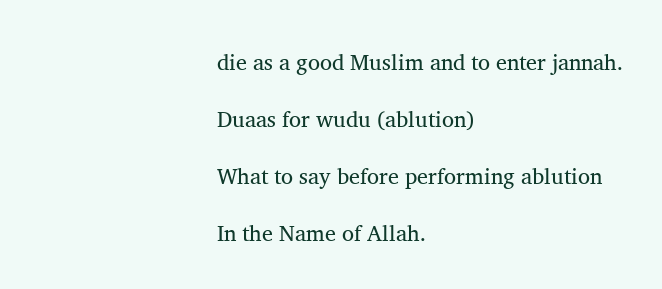die as a good Muslim and to enter jannah.

Duaas for wudu (ablution)

What to say before performing ablution

In the Name of Allah.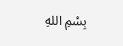بِسْمِ اللهِ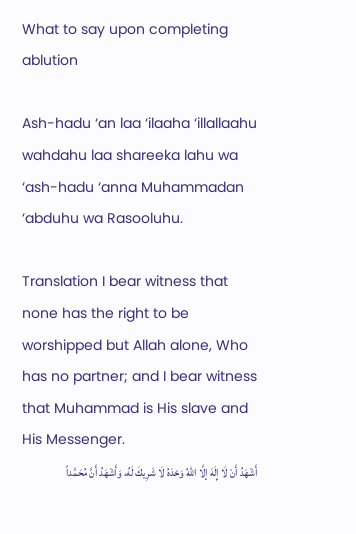What to say upon completing ablution

Ash-hadu ‘an laa ‘ilaaha ‘illallaahu wahdahu laa shareeka lahu wa ‘ash-hadu ‘anna Muhammadan ‘abduhu wa Rasooluhu.

Translation I bear witness that none has the right to be worshipped but Allah alone, Who has no partner; and I bear witness that Muhammad is His slave and His Messenger.
أَشْهَدُ أَنْ لَا إِلَهَ إلَّا اللهُ وَحْدَهُ لَا شَرِيكَ لَهُ، وَأَشْهَدُ أَنَّ مُحَمَّداً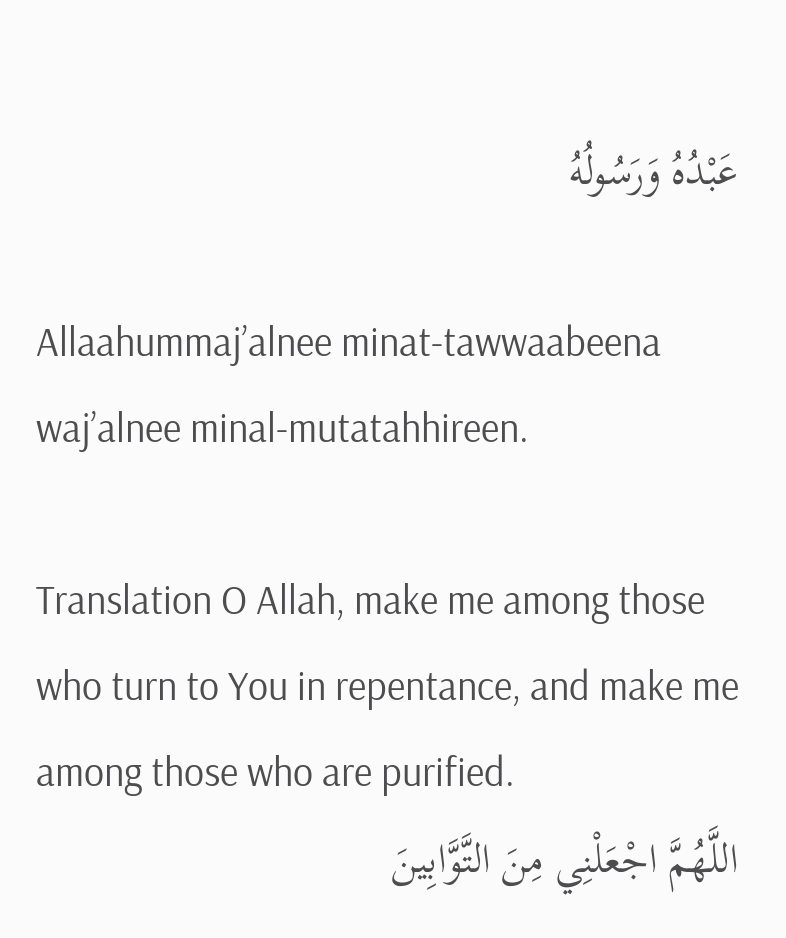عَبْدُهُ وَرَسُولُهُ

Allaahummaj’alnee minat-tawwaabeena waj’alnee minal-mutatahhireen.

Translation O Allah, make me among those who turn to You in repentance, and make me among those who are purified.
اللَّهُمَّ اجْعَلْنِي مِنَ التَّوَّابِينَ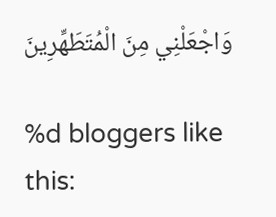وَاجْعَلْنِي مِنَ الْمُتَطَهِّرِينَ

%d bloggers like this: